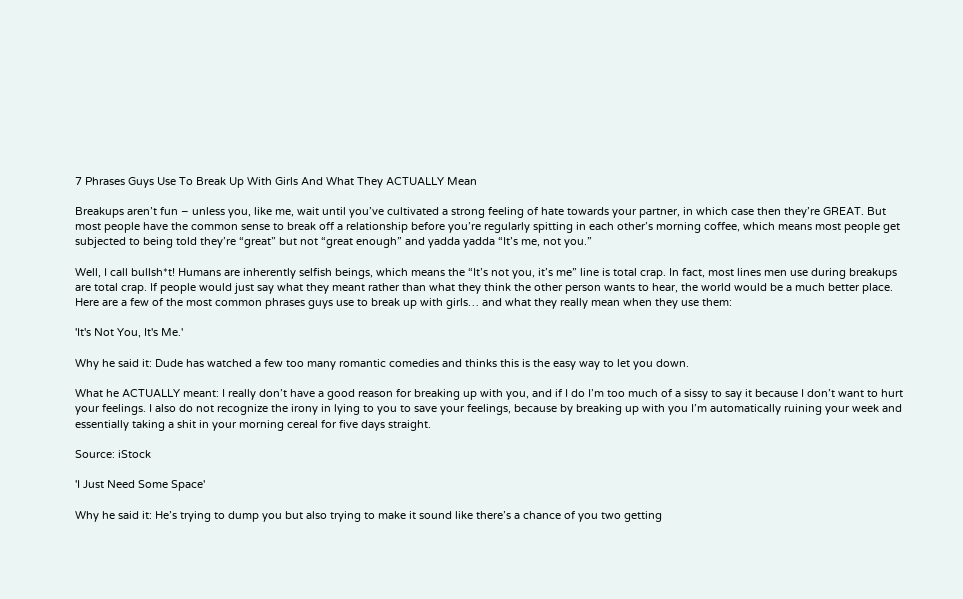7 Phrases Guys Use To Break Up With Girls And What They ACTUALLY Mean

Breakups aren’t fun – unless you, like me, wait until you’ve cultivated a strong feeling of hate towards your partner, in which case then they’re GREAT. But most people have the common sense to break off a relationship before you’re regularly spitting in each other’s morning coffee, which means most people get subjected to being told they’re “great” but not “great enough” and yadda yadda “It’s me, not you.”

Well, I call bullsh*t! Humans are inherently selfish beings, which means the “It’s not you, it’s me” line is total crap. In fact, most lines men use during breakups are total crap. If people would just say what they meant rather than what they think the other person wants to hear, the world would be a much better place. Here are a few of the most common phrases guys use to break up with girls… and what they really mean when they use them:

'It's Not You, It's Me.'

Why he said it: Dude has watched a few too many romantic comedies and thinks this is the easy way to let you down.

What he ACTUALLY meant: I really don’t have a good reason for breaking up with you, and if I do I’m too much of a sissy to say it because I don’t want to hurt your feelings. I also do not recognize the irony in lying to you to save your feelings, because by breaking up with you I’m automatically ruining your week and essentially taking a shit in your morning cereal for five days straight.

Source: iStock

'I Just Need Some Space'

Why he said it: He’s trying to dump you but also trying to make it sound like there’s a chance of you two getting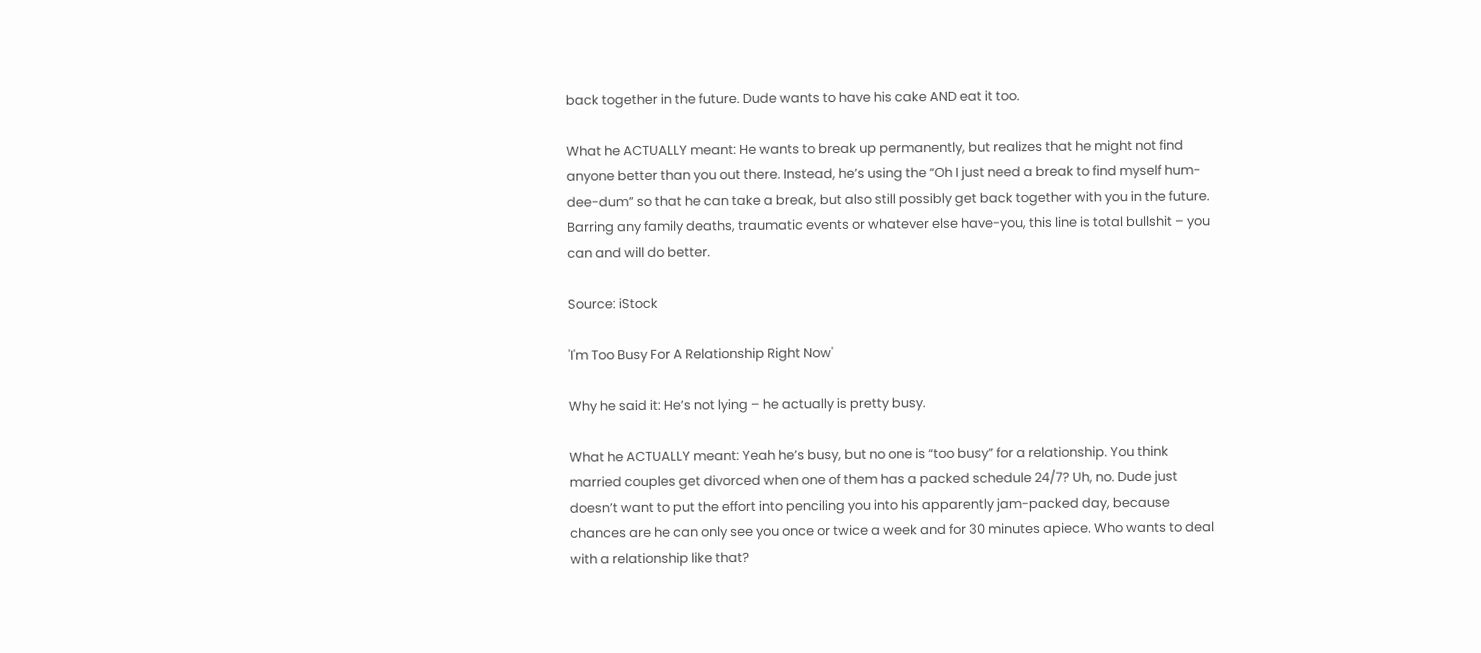back together in the future. Dude wants to have his cake AND eat it too.

What he ACTUALLY meant: He wants to break up permanently, but realizes that he might not find anyone better than you out there. Instead, he’s using the “Oh I just need a break to find myself hum-dee-dum” so that he can take a break, but also still possibly get back together with you in the future. Barring any family deaths, traumatic events or whatever else have-you, this line is total bullshit – you can and will do better.

Source: iStock

'I'm Too Busy For A Relationship Right Now'

Why he said it: He’s not lying – he actually is pretty busy.

What he ACTUALLY meant: Yeah he’s busy, but no one is “too busy” for a relationship. You think married couples get divorced when one of them has a packed schedule 24/7? Uh, no. Dude just doesn’t want to put the effort into penciling you into his apparently jam-packed day, because chances are he can only see you once or twice a week and for 30 minutes apiece. Who wants to deal with a relationship like that?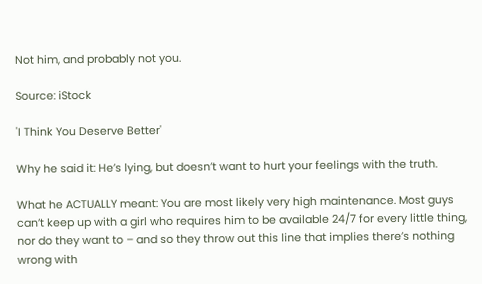Not him, and probably not you.

Source: iStock

'I Think You Deserve Better'

Why he said it: He’s lying, but doesn’t want to hurt your feelings with the truth.

What he ACTUALLY meant: You are most likely very high maintenance. Most guys can’t keep up with a girl who requires him to be available 24/7 for every little thing, nor do they want to – and so they throw out this line that implies there’s nothing wrong with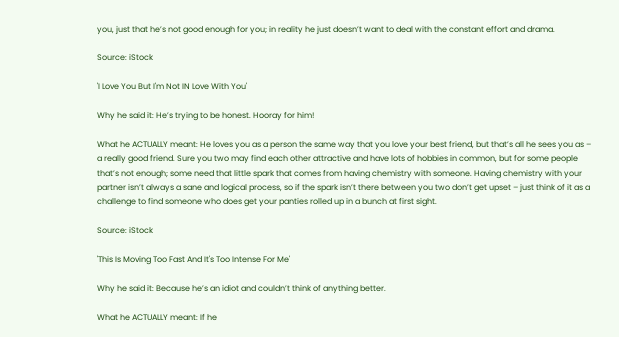you, just that he’s not good enough for you; in reality he just doesn’t want to deal with the constant effort and drama.

Source: iStock

'I Love You But I'm Not IN Love With You'

Why he said it: He’s trying to be honest. Hooray for him!

What he ACTUALLY meant: He loves you as a person the same way that you love your best friend, but that’s all he sees you as – a really good friend. Sure you two may find each other attractive and have lots of hobbies in common, but for some people that’s not enough; some need that little spark that comes from having chemistry with someone. Having chemistry with your partner isn’t always a sane and logical process, so if the spark isn’t there between you two don’t get upset – just think of it as a challenge to find someone who does get your panties rolled up in a bunch at first sight.

Source: iStock

'This Is Moving Too Fast And It's Too Intense For Me'

Why he said it: Because he’s an idiot and couldn’t think of anything better.

What he ACTUALLY meant: If he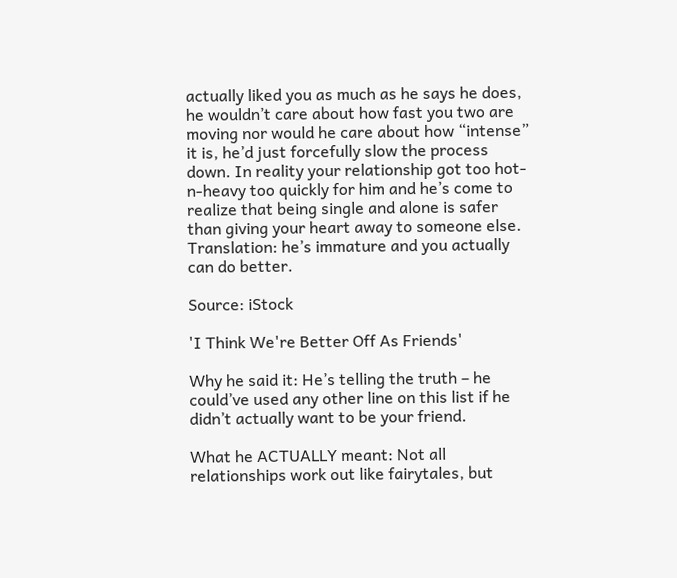actually liked you as much as he says he does, he wouldn’t care about how fast you two are moving nor would he care about how “intense” it is, he’d just forcefully slow the process down. In reality your relationship got too hot-n-heavy too quickly for him and he’s come to realize that being single and alone is safer than giving your heart away to someone else. Translation: he’s immature and you actually can do better.

Source: iStock

'I Think We're Better Off As Friends'

Why he said it: He’s telling the truth – he could’ve used any other line on this list if he didn’t actually want to be your friend.

What he ACTUALLY meant: Not all relationships work out like fairytales, but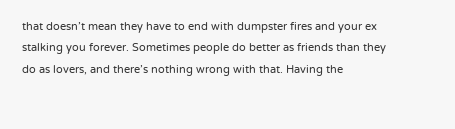that doesn’t mean they have to end with dumpster fires and your ex stalking you forever. Sometimes people do better as friends than they do as lovers, and there’s nothing wrong with that. Having the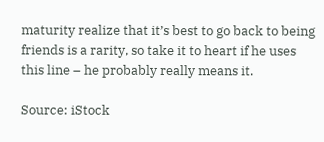maturity realize that it’s best to go back to being friends is a rarity, so take it to heart if he uses this line – he probably really means it.

Source: iStock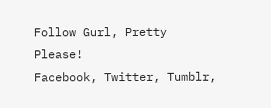Follow Gurl, Pretty Please!
Facebook, Twitter, Tumblr,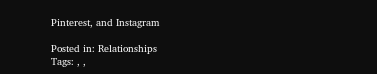Pinterest, and Instagram

Posted in: Relationships
Tags: , ,